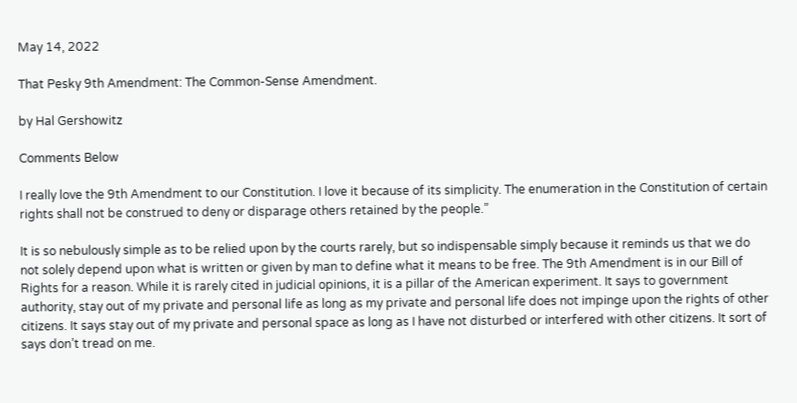May 14, 2022

That Pesky 9th Amendment: The Common-Sense Amendment.

by Hal Gershowitz

Comments Below

I really love the 9th Amendment to our Constitution. I love it because of its simplicity. The enumeration in the Constitution of certain rights shall not be construed to deny or disparage others retained by the people.”

It is so nebulously simple as to be relied upon by the courts rarely, but so indispensable simply because it reminds us that we do not solely depend upon what is written or given by man to define what it means to be free. The 9th Amendment is in our Bill of Rights for a reason. While it is rarely cited in judicial opinions, it is a pillar of the American experiment. It says to government authority, stay out of my private and personal life as long as my private and personal life does not impinge upon the rights of other citizens. It says stay out of my private and personal space as long as I have not disturbed or interfered with other citizens. It sort of says don’t tread on me.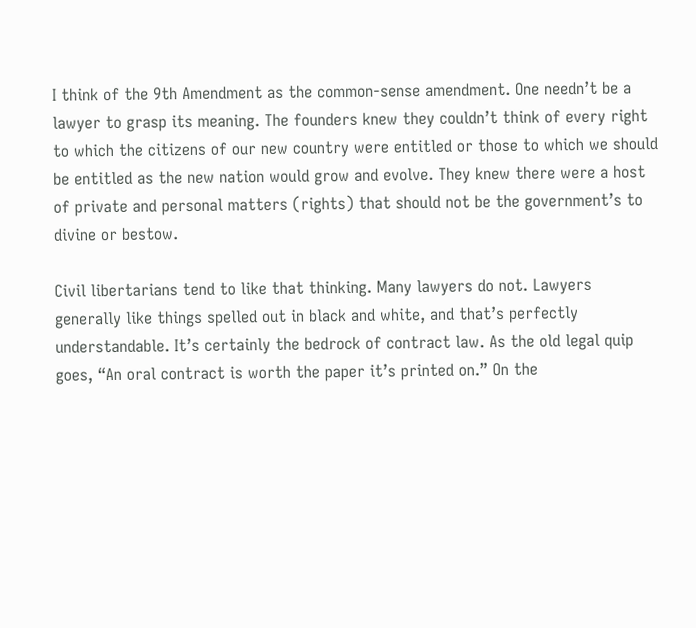I think of the 9th Amendment as the common-sense amendment. One needn’t be a lawyer to grasp its meaning. The founders knew they couldn’t think of every right to which the citizens of our new country were entitled or those to which we should be entitled as the new nation would grow and evolve. They knew there were a host of private and personal matters (rights) that should not be the government’s to divine or bestow.

Civil libertarians tend to like that thinking. Many lawyers do not. Lawyers generally like things spelled out in black and white, and that’s perfectly understandable. It’s certainly the bedrock of contract law. As the old legal quip goes, “An oral contract is worth the paper it’s printed on.” On the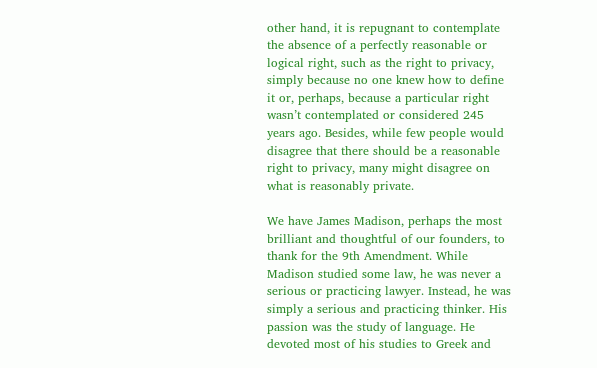other hand, it is repugnant to contemplate the absence of a perfectly reasonable or logical right, such as the right to privacy, simply because no one knew how to define it or, perhaps, because a particular right wasn’t contemplated or considered 245 years ago. Besides, while few people would disagree that there should be a reasonable right to privacy, many might disagree on what is reasonably private.

We have James Madison, perhaps the most brilliant and thoughtful of our founders, to thank for the 9th Amendment. While Madison studied some law, he was never a serious or practicing lawyer. Instead, he was simply a serious and practicing thinker. His passion was the study of language. He devoted most of his studies to Greek and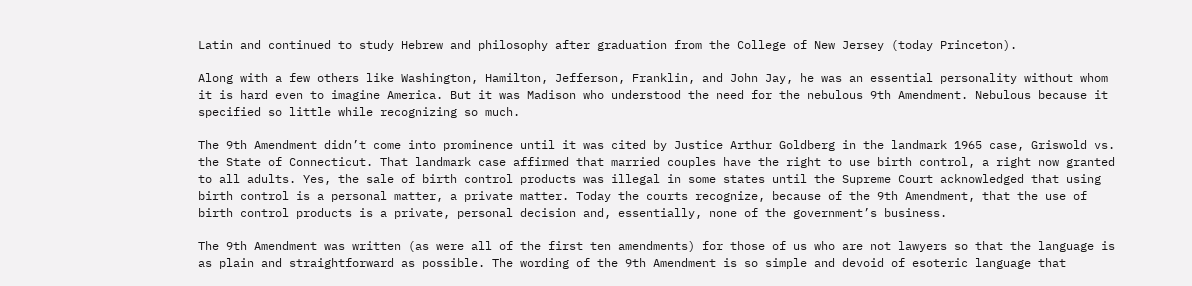Latin and continued to study Hebrew and philosophy after graduation from the College of New Jersey (today Princeton).

Along with a few others like Washington, Hamilton, Jefferson, Franklin, and John Jay, he was an essential personality without whom it is hard even to imagine America. But it was Madison who understood the need for the nebulous 9th Amendment. Nebulous because it specified so little while recognizing so much.

The 9th Amendment didn’t come into prominence until it was cited by Justice Arthur Goldberg in the landmark 1965 case, Griswold vs. the State of Connecticut. That landmark case affirmed that married couples have the right to use birth control, a right now granted to all adults. Yes, the sale of birth control products was illegal in some states until the Supreme Court acknowledged that using birth control is a personal matter, a private matter. Today the courts recognize, because of the 9th Amendment, that the use of birth control products is a private, personal decision and, essentially, none of the government’s business.

The 9th Amendment was written (as were all of the first ten amendments) for those of us who are not lawyers so that the language is as plain and straightforward as possible. The wording of the 9th Amendment is so simple and devoid of esoteric language that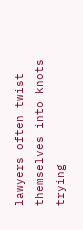lawyers often twist themselves into knots trying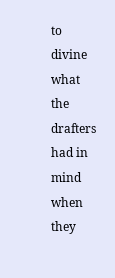to divine what the drafters had in mind when they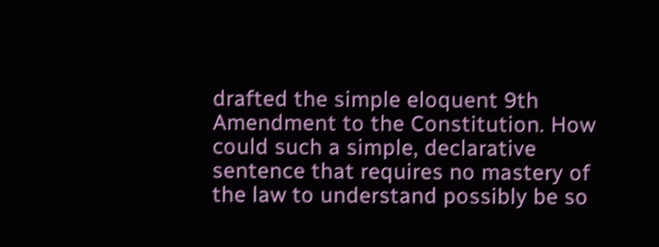drafted the simple eloquent 9th Amendment to the Constitution. How could such a simple, declarative sentence that requires no mastery of the law to understand possibly be so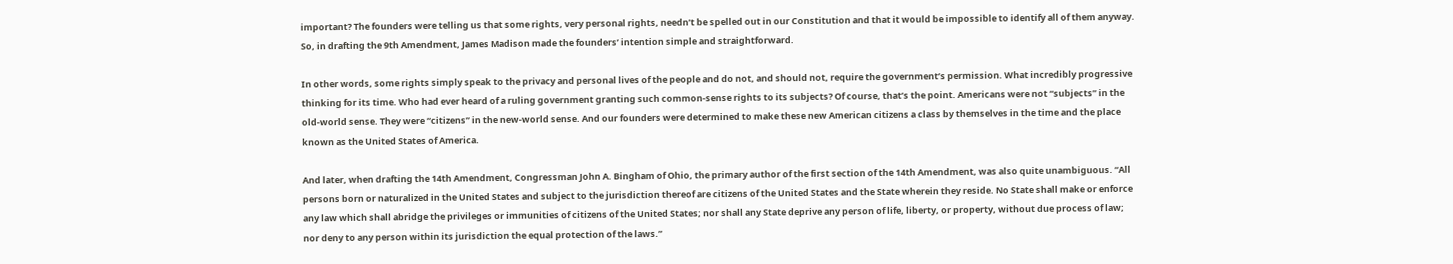important? The founders were telling us that some rights, very personal rights, needn’t be spelled out in our Constitution and that it would be impossible to identify all of them anyway. So, in drafting the 9th Amendment, James Madison made the founders’ intention simple and straightforward.

In other words, some rights simply speak to the privacy and personal lives of the people and do not, and should not, require the government’s permission. What incredibly progressive thinking for its time. Who had ever heard of a ruling government granting such common-sense rights to its subjects? Of course, that’s the point. Americans were not “subjects” in the old-world sense. They were “citizens” in the new-world sense. And our founders were determined to make these new American citizens a class by themselves in the time and the place known as the United States of America.

And later, when drafting the 14th Amendment, Congressman John A. Bingham of Ohio, the primary author of the first section of the 14th Amendment, was also quite unambiguous. “All persons born or naturalized in the United States and subject to the jurisdiction thereof are citizens of the United States and the State wherein they reside. No State shall make or enforce any law which shall abridge the privileges or immunities of citizens of the United States; nor shall any State deprive any person of life, liberty, or property, without due process of law; nor deny to any person within its jurisdiction the equal protection of the laws.”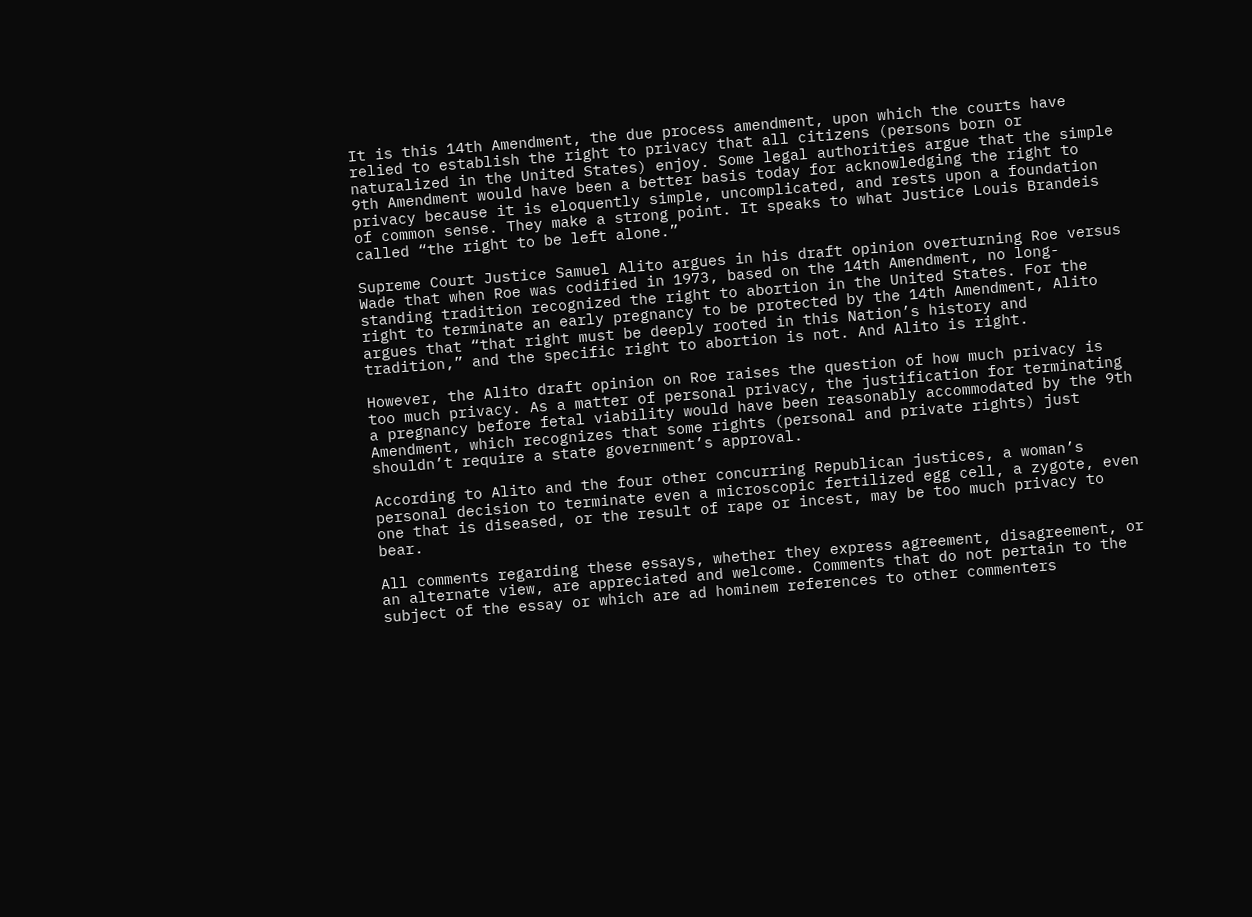It is this 14th Amendment, the due process amendment, upon which the courts have relied to establish the right to privacy that all citizens (persons born or naturalized in the United States) enjoy. Some legal authorities argue that the simple 9th Amendment would have been a better basis today for acknowledging the right to privacy because it is eloquently simple, uncomplicated, and rests upon a foundation of common sense. They make a strong point. It speaks to what Justice Louis Brandeis called “the right to be left alone.”

Supreme Court Justice Samuel Alito argues in his draft opinion overturning Roe versus Wade that when Roe was codified in 1973, based on the 14th Amendment, no long-standing tradition recognized the right to abortion in the United States. For the right to terminate an early pregnancy to be protected by the 14th Amendment, Alito argues that “that right must be deeply rooted in this Nation’s history and tradition,” and the specific right to abortion is not. And Alito is right.

However, the Alito draft opinion on Roe raises the question of how much privacy is too much privacy. As a matter of personal privacy, the justification for terminating a pregnancy before fetal viability would have been reasonably accommodated by the 9th Amendment, which recognizes that some rights (personal and private rights) just shouldn’t require a state government’s approval.

According to Alito and the four other concurring Republican justices, a woman’s personal decision to terminate even a microscopic fertilized egg cell, a zygote, even one that is diseased, or the result of rape or incest, may be too much privacy to bear.

All comments regarding these essays, whether they express agreement, disagreement, or an alternate view, are appreciated and welcome. Comments that do not pertain to the subject of the essay or which are ad hominem references to other commenters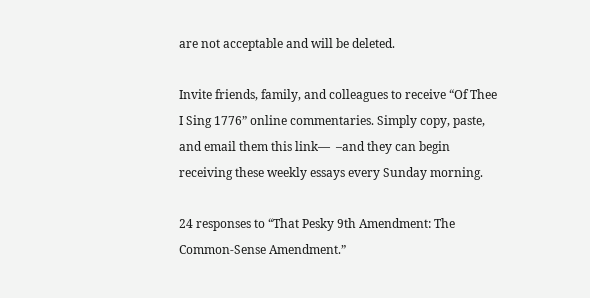are not acceptable and will be deleted.

Invite friends, family, and colleagues to receive “Of Thee I Sing 1776” online commentaries. Simply copy, paste, and email them this link—  –and they can begin receiving these weekly essays every Sunday morning.

24 responses to “That Pesky 9th Amendment: The Common-Sense Amendment.”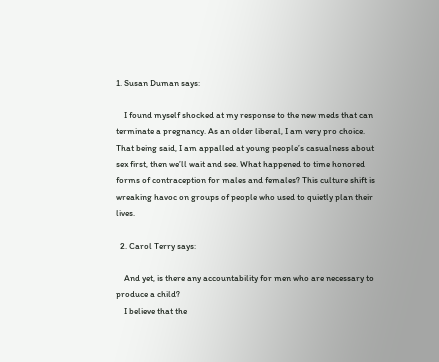1. Susan Duman says:

    I found myself shocked at my response to the new meds that can terminate a pregnancy. As an older liberal, I am very pro choice. That being said, I am appalled at young people’s casualness about sex first, then we’ll wait and see. What happened to time honored forms of contraception for males and females? This culture shift is wreaking havoc on groups of people who used to quietly plan their lives.

  2. Carol Terry says:

    And yet, is there any accountability for men who are necessary to produce a child?
    I believe that the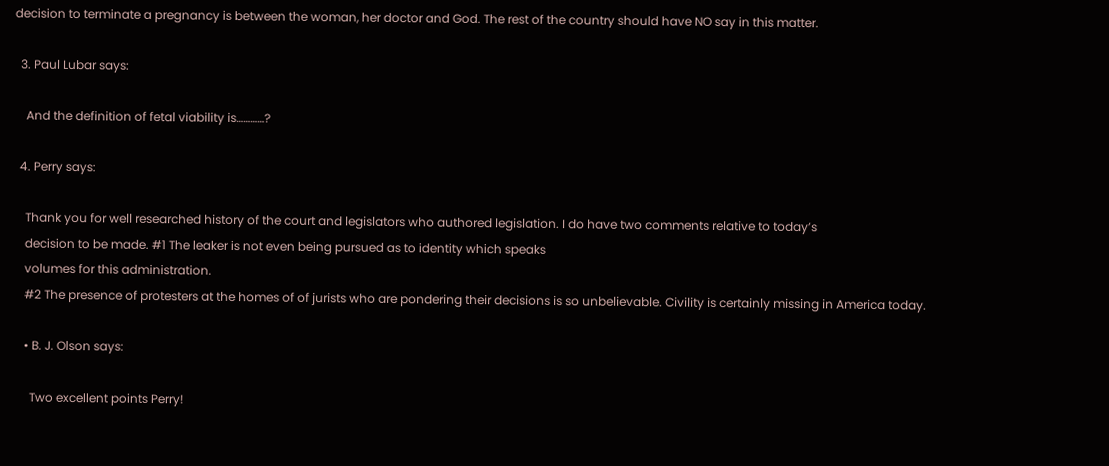decision to terminate a pregnancy is between the woman, her doctor and God. The rest of the country should have NO say in this matter.

  3. Paul Lubar says:

    And the definition of fetal viability is…………?

  4. Perry says:

    Thank you for well researched history of the court and legislators who authored legislation. I do have two comments relative to today’s
    decision to be made. #1 The leaker is not even being pursued as to identity which speaks
    volumes for this administration.
    #2 The presence of protesters at the homes of of jurists who are pondering their decisions is so unbelievable. Civility is certainly missing in America today.

    • B. J. Olson says:

      Two excellent points Perry!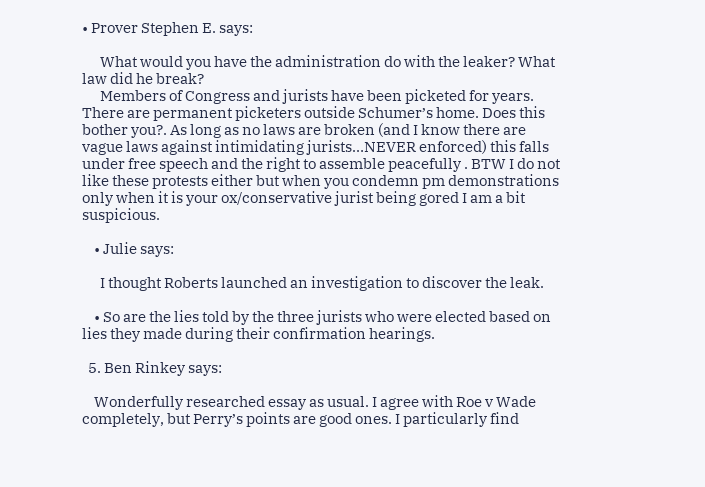• Prover Stephen E. says:

      What would you have the administration do with the leaker? What law did he break?
      Members of Congress and jurists have been picketed for years. There are permanent picketers outside Schumer’s home. Does this bother you?. As long as no laws are broken (and I know there are vague laws against intimidating jurists…NEVER enforced) this falls under free speech and the right to assemble peacefully . BTW I do not like these protests either but when you condemn pm demonstrations only when it is your ox/conservative jurist being gored I am a bit suspicious.

    • Julie says:

      I thought Roberts launched an investigation to discover the leak.

    • So are the lies told by the three jurists who were elected based on lies they made during their confirmation hearings.

  5. Ben Rinkey says:

    Wonderfully researched essay as usual. I agree with Roe v Wade completely, but Perry’s points are good ones. I particularly find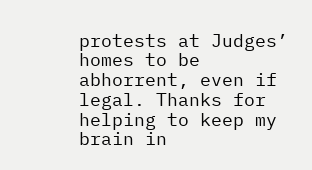protests at Judges’ homes to be abhorrent, even if legal. Thanks for helping to keep my brain in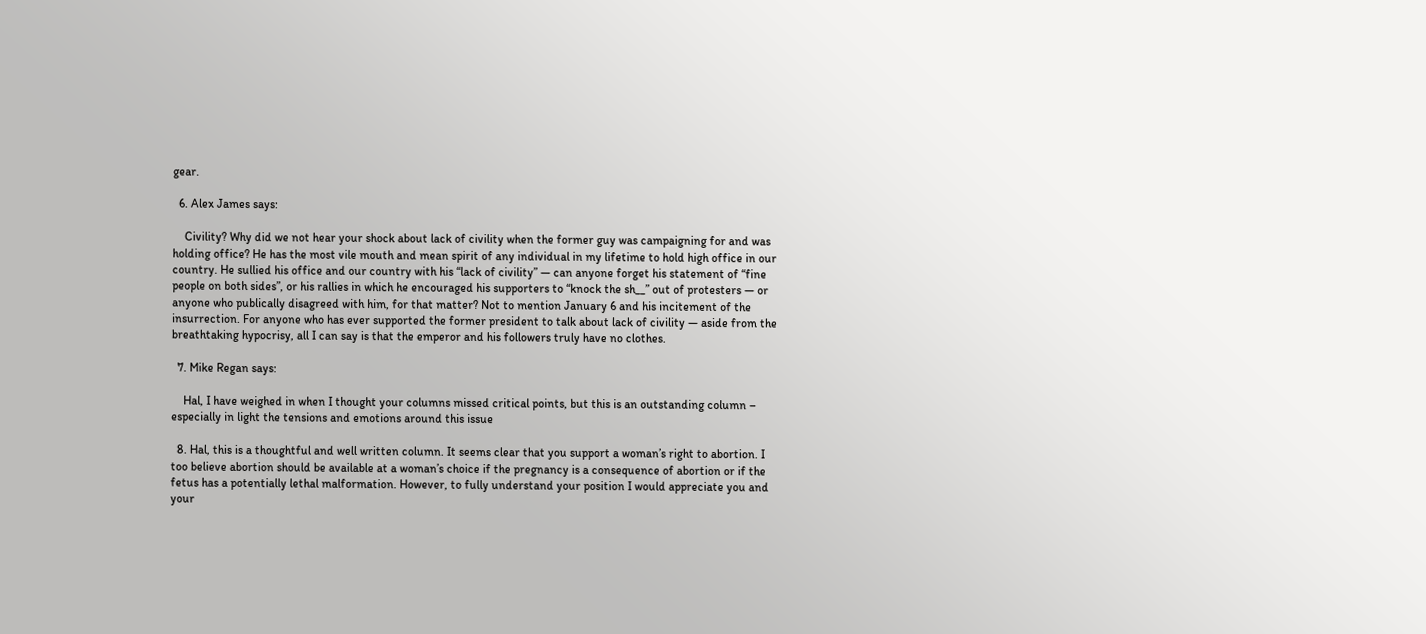gear.

  6. Alex James says:

    Civility? Why did we not hear your shock about lack of civility when the former guy was campaigning for and was holding office? He has the most vile mouth and mean spirit of any individual in my lifetime to hold high office in our country. He sullied his office and our country with his “lack of civility” — can anyone forget his statement of “fine people on both sides”, or his rallies in which he encouraged his supporters to “knock the sh__” out of protesters — or anyone who publically disagreed with him, for that matter? Not to mention January 6 and his incitement of the insurrection. For anyone who has ever supported the former president to talk about lack of civility — aside from the breathtaking hypocrisy, all I can say is that the emperor and his followers truly have no clothes.

  7. Mike Regan says:

    Hal, I have weighed in when I thought your columns missed critical points, but this is an outstanding column – especially in light the tensions and emotions around this issue

  8. Hal, this is a thoughtful and well written column. It seems clear that you support a woman’s right to abortion. I too believe abortion should be available at a woman’s choice if the pregnancy is a consequence of abortion or if the fetus has a potentially lethal malformation. However, to fully understand your position I would appreciate you and your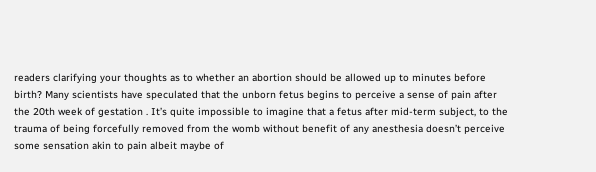readers clarifying your thoughts as to whether an abortion should be allowed up to minutes before birth? Many scientists have speculated that the unborn fetus begins to perceive a sense of pain after the 20th week of gestation . It’s quite impossible to imagine that a fetus after mid-term subject, to the trauma of being forcefully removed from the womb without benefit of any anesthesia doesn’t perceive some sensation akin to pain albeit maybe of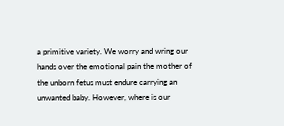a primitive variety. We worry and wring our hands over the emotional pain the mother of the unborn fetus must endure carrying an unwanted baby. However, where is our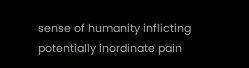sense of humanity inflicting potentially inordinate pain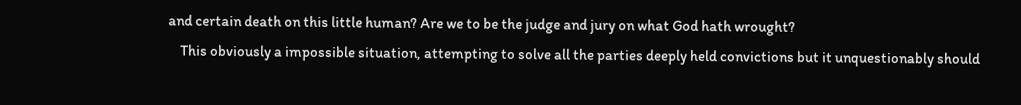and certain death on this little human? Are we to be the judge and jury on what God hath wrought?
    This obviously a impossible situation, attempting to solve all the parties deeply held convictions but it unquestionably should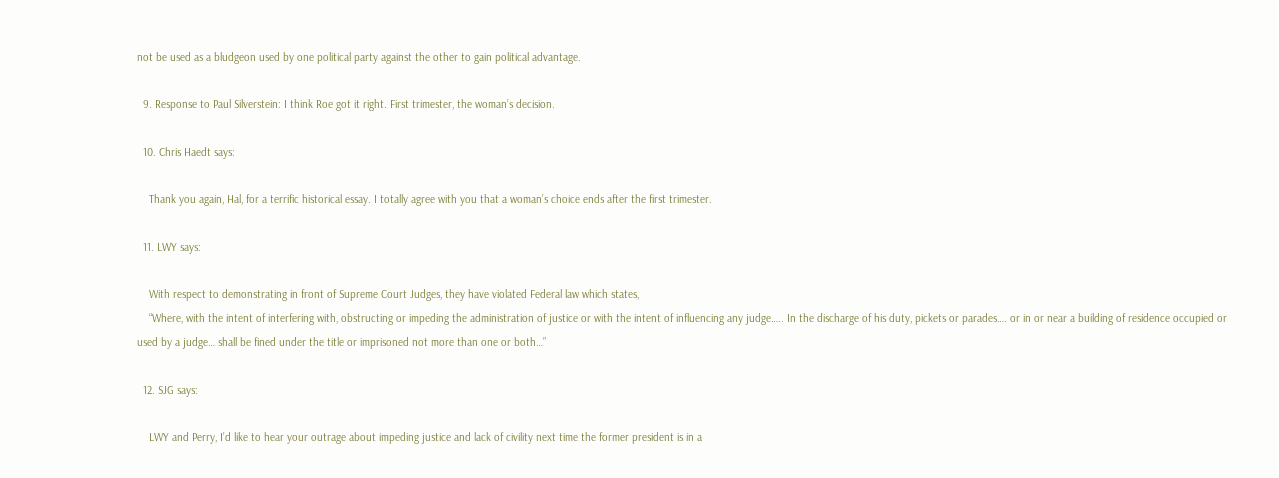not be used as a bludgeon used by one political party against the other to gain political advantage.

  9. Response to Paul Silverstein: I think Roe got it right. First trimester, the woman’s decision.

  10. Chris Haedt says:

    Thank you again, Hal, for a terrific historical essay. I totally agree with you that a woman’s choice ends after the first trimester.

  11. LWY says:

    With respect to demonstrating in front of Supreme Court Judges, they have violated Federal law which states,
    “Where, with the intent of interfering with, obstructing or impeding the administration of justice or with the intent of influencing any judge….. In the discharge of his duty, pickets or parades…. or in or near a building of residence occupied or used by a judge… shall be fined under the title or imprisoned not more than one or both…”

  12. SJG says:

    LWY and Perry, I’d like to hear your outrage about impeding justice and lack of civility next time the former president is in a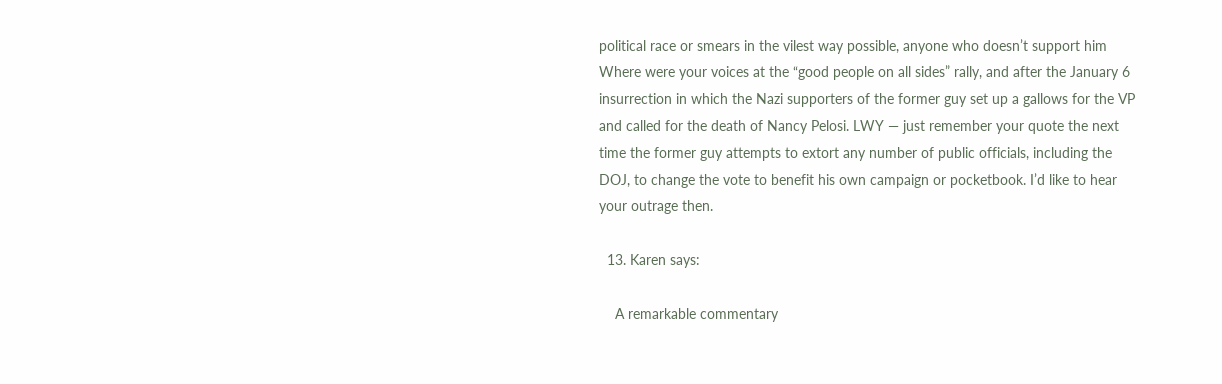political race or smears in the vilest way possible, anyone who doesn’t support him Where were your voices at the “good people on all sides” rally, and after the January 6 insurrection in which the Nazi supporters of the former guy set up a gallows for the VP and called for the death of Nancy Pelosi. LWY — just remember your quote the next time the former guy attempts to extort any number of public officials, including the DOJ, to change the vote to benefit his own campaign or pocketbook. I’d like to hear your outrage then.

  13. Karen says:

    A remarkable commentary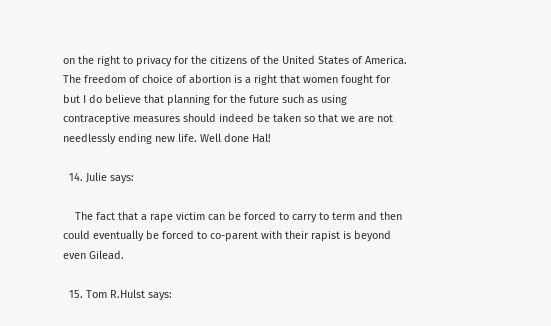on the right to privacy for the citizens of the United States of America. The freedom of choice of abortion is a right that women fought for but I do believe that planning for the future such as using contraceptive measures should indeed be taken so that we are not needlessly ending new life. Well done Hal!

  14. Julie says:

    The fact that a rape victim can be forced to carry to term and then could eventually be forced to co-parent with their rapist is beyond even Gilead.

  15. Tom R.Hulst says: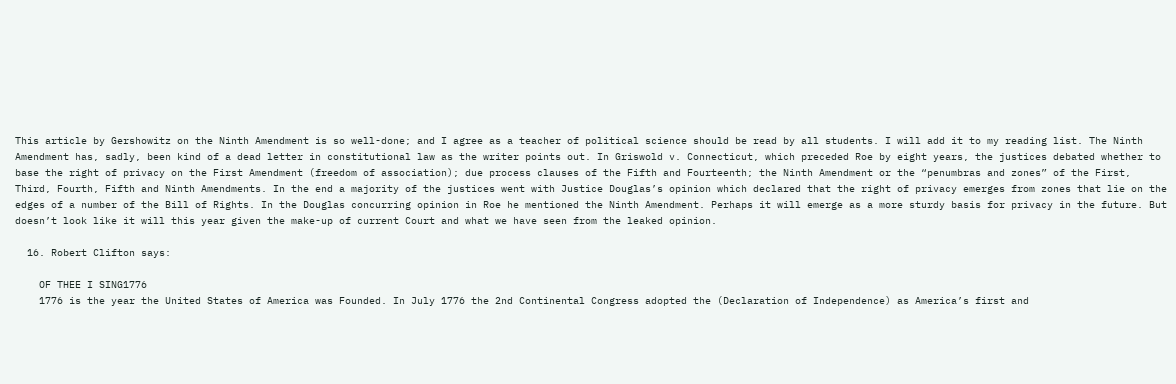This article by Gershowitz on the Ninth Amendment is so well-done; and I agree as a teacher of political science should be read by all students. I will add it to my reading list. The Ninth Amendment has, sadly, been kind of a dead letter in constitutional law as the writer points out. In Griswold v. Connecticut, which preceded Roe by eight years, the justices debated whether to base the right of privacy on the First Amendment (freedom of association); due process clauses of the Fifth and Fourteenth; the Ninth Amendment or the “penumbras and zones” of the First, Third, Fourth, Fifth and Ninth Amendments. In the end a majority of the justices went with Justice Douglas’s opinion which declared that the right of privacy emerges from zones that lie on the edges of a number of the Bill of Rights. In the Douglas concurring opinion in Roe he mentioned the Ninth Amendment. Perhaps it will emerge as a more sturdy basis for privacy in the future. But doesn’t look like it will this year given the make-up of current Court and what we have seen from the leaked opinion.

  16. Robert Clifton says:

    OF THEE I SING1776
    1776 is the year the United States of America was Founded. In July 1776 the 2nd Continental Congress adopted the (Declaration of Independence) as America’s first and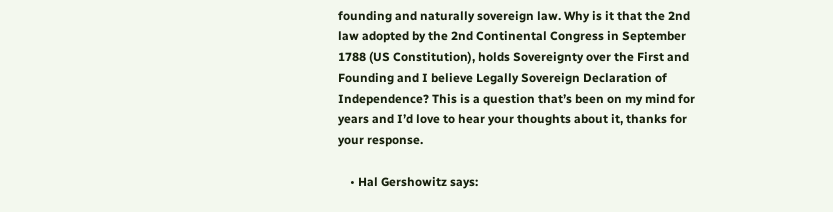founding and naturally sovereign law. Why is it that the 2nd law adopted by the 2nd Continental Congress in September 1788 (US Constitution), holds Sovereignty over the First and Founding and I believe Legally Sovereign Declaration of Independence? This is a question that’s been on my mind for years and I’d love to hear your thoughts about it, thanks for your response.

    • Hal Gershowitz says: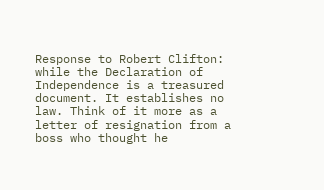Response to Robert Clifton: while the Declaration of Independence is a treasured document. It establishes no law. Think of it more as a letter of resignation from a boss who thought he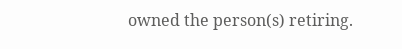owned the person(s) retiring.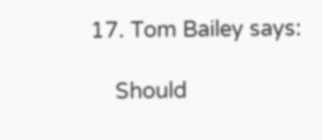17. Tom Bailey says:

    Should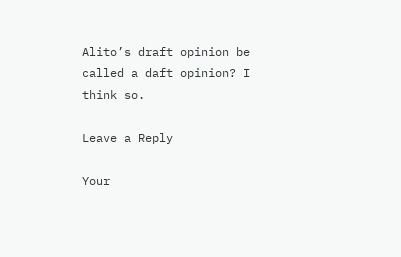Alito’s draft opinion be called a daft opinion? I think so.

Leave a Reply

Your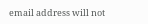email address will not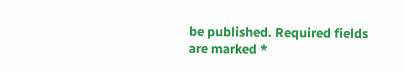be published. Required fields are marked *